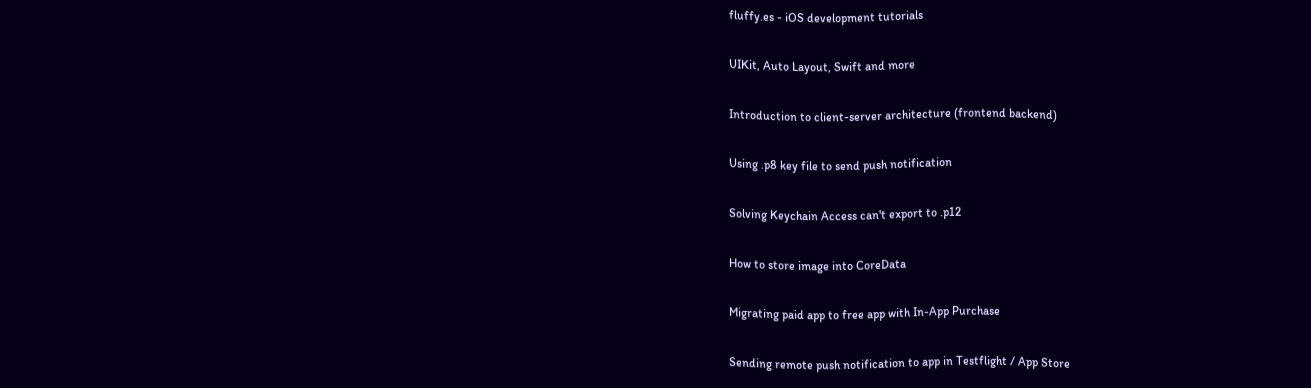fluffy.es - iOS development tutorials

UIKit, Auto Layout, Swift and more

Introduction to client-server architecture (frontend backend)

Using .p8 key file to send push notification

Solving Keychain Access can't export to .p12

How to store image into CoreData

Migrating paid app to free app with In-App Purchase

Sending remote push notification to app in Testflight / App Store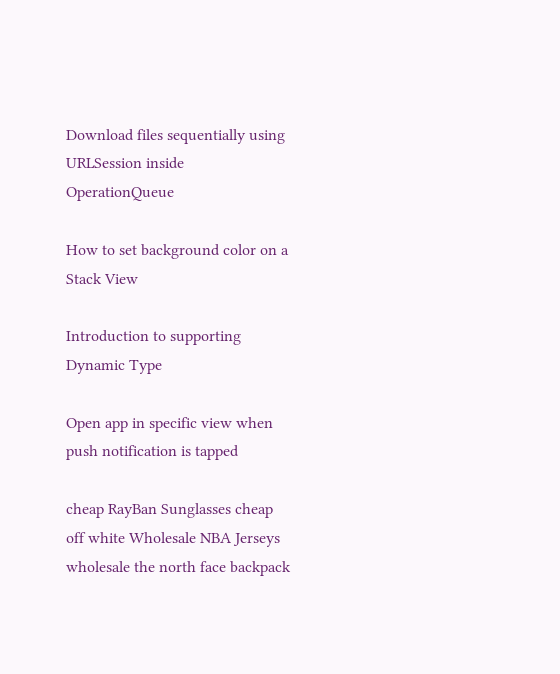Download files sequentially using URLSession inside OperationQueue

How to set background color on a Stack View

Introduction to supporting Dynamic Type

Open app in specific view when push notification is tapped

cheap RayBan Sunglasses cheap off white Wholesale NBA Jerseys wholesale the north face backpack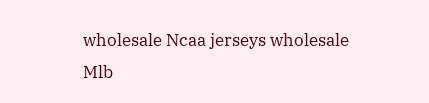wholesale Ncaa jerseys wholesale Mlb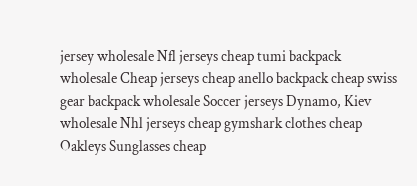jersey wholesale Nfl jerseys cheap tumi backpack wholesale Cheap jerseys cheap anello backpack cheap swiss gear backpack wholesale Soccer jerseys Dynamo, Kiev wholesale Nhl jerseys cheap gymshark clothes cheap Oakleys Sunglasses cheap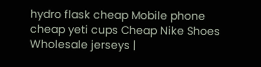hydro flask cheap Mobile phone cheap yeti cups Cheap Nike Shoes
Wholesale jerseys |